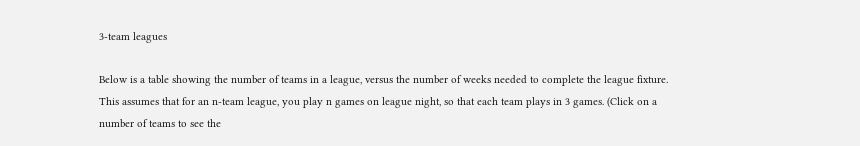3-team leagues

Below is a table showing the number of teams in a league, versus the number of weeks needed to complete the league fixture. This assumes that for an n-team league, you play n games on league night, so that each team plays in 3 games. (Click on a number of teams to see the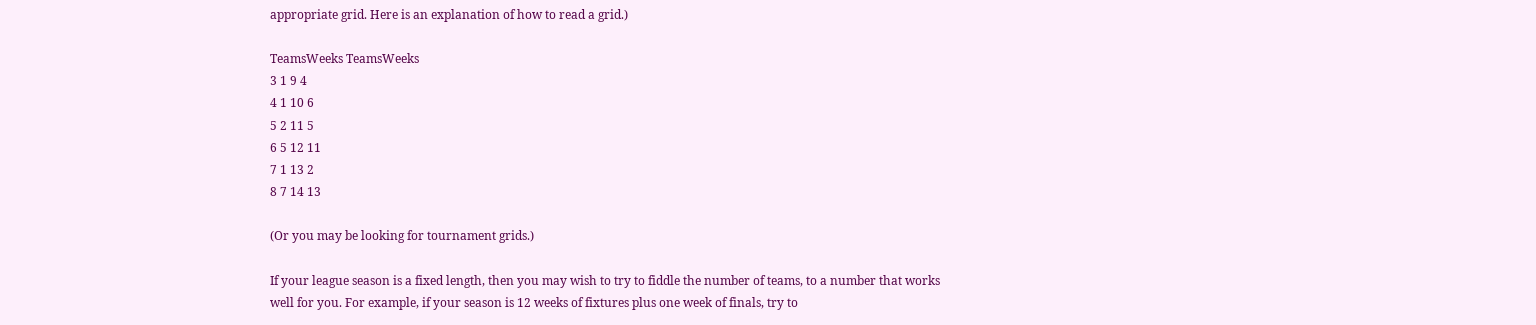appropriate grid. Here is an explanation of how to read a grid.)

TeamsWeeks TeamsWeeks
3 1 9 4
4 1 10 6
5 2 11 5
6 5 12 11
7 1 13 2
8 7 14 13

(Or you may be looking for tournament grids.)

If your league season is a fixed length, then you may wish to try to fiddle the number of teams, to a number that works well for you. For example, if your season is 12 weeks of fixtures plus one week of finals, try to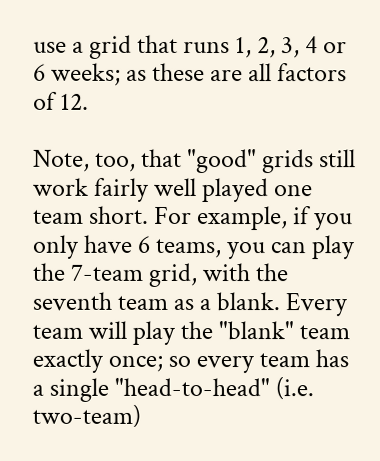use a grid that runs 1, 2, 3, 4 or 6 weeks; as these are all factors of 12.

Note, too, that "good" grids still work fairly well played one team short. For example, if you only have 6 teams, you can play the 7-team grid, with the seventh team as a blank. Every team will play the "blank" team exactly once; so every team has a single "head-to-head" (i.e. two-team)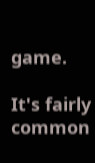game.

It's fairly common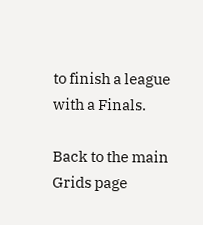to finish a league with a Finals.

Back to the main Grids page